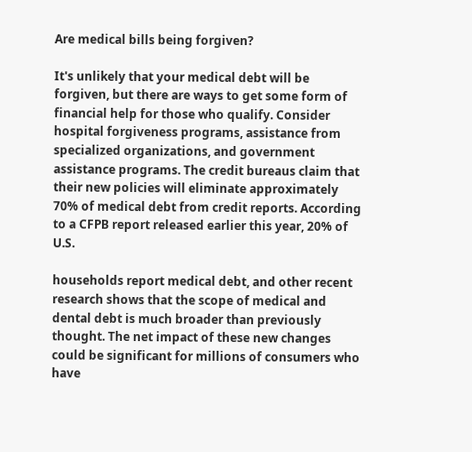Are medical bills being forgiven?

It's unlikely that your medical debt will be forgiven, but there are ways to get some form of financial help for those who qualify. Consider hospital forgiveness programs, assistance from specialized organizations, and government assistance programs. The credit bureaus claim that their new policies will eliminate approximately 70% of medical debt from credit reports. According to a CFPB report released earlier this year, 20% of U.S.

households report medical debt, and other recent research shows that the scope of medical and dental debt is much broader than previously thought. The net impact of these new changes could be significant for millions of consumers who have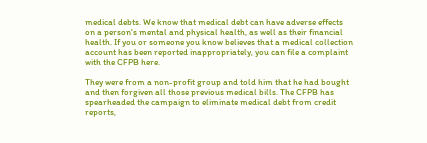medical debts. We know that medical debt can have adverse effects on a person's mental and physical health, as well as their financial health. If you or someone you know believes that a medical collection account has been reported inappropriately, you can file a complaint with the CFPB here.

They were from a non-profit group and told him that he had bought and then forgiven all those previous medical bills. The CFPB has spearheaded the campaign to eliminate medical debt from credit reports,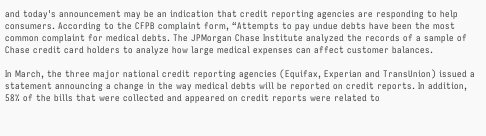and today's announcement may be an indication that credit reporting agencies are responding to help consumers. According to the CFPB complaint form, “Attempts to pay undue debts have been the most common complaint for medical debts. The JPMorgan Chase Institute analyzed the records of a sample of Chase credit card holders to analyze how large medical expenses can affect customer balances.

In March, the three major national credit reporting agencies (Equifax, Experian and TransUnion) issued a statement announcing a change in the way medical debts will be reported on credit reports. In addition, 58% of the bills that were collected and appeared on credit reports were related to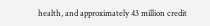health, and approximately 43 million credit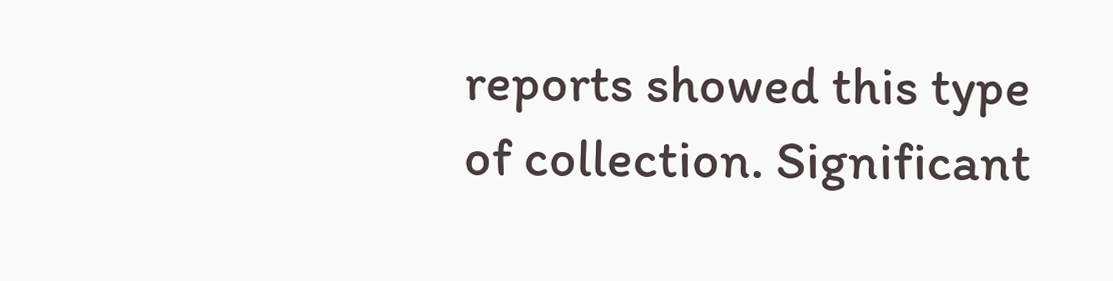reports showed this type of collection. Significant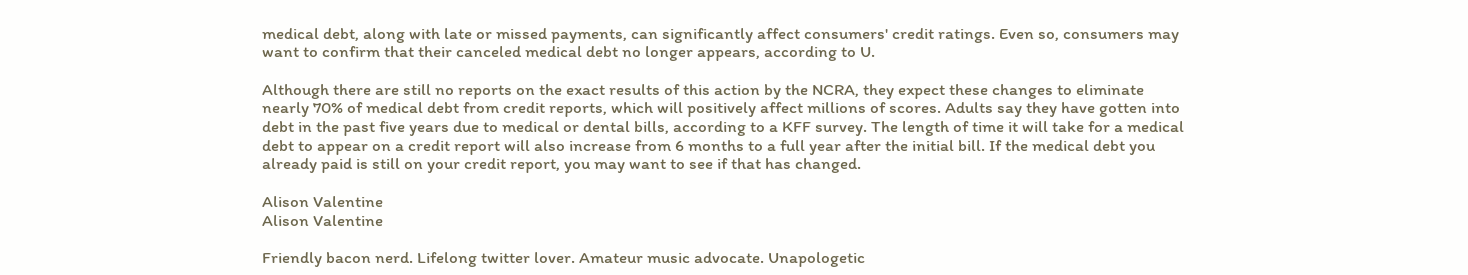medical debt, along with late or missed payments, can significantly affect consumers' credit ratings. Even so, consumers may want to confirm that their canceled medical debt no longer appears, according to U.

Although there are still no reports on the exact results of this action by the NCRA, they expect these changes to eliminate nearly 70% of medical debt from credit reports, which will positively affect millions of scores. Adults say they have gotten into debt in the past five years due to medical or dental bills, according to a KFF survey. The length of time it will take for a medical debt to appear on a credit report will also increase from 6 months to a full year after the initial bill. If the medical debt you already paid is still on your credit report, you may want to see if that has changed.

Alison Valentine
Alison Valentine

Friendly bacon nerd. Lifelong twitter lover. Amateur music advocate. Unapologetic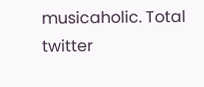musicaholic. Total twitter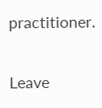practitioner.

Leave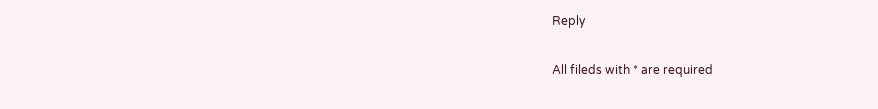Reply

All fileds with * are required